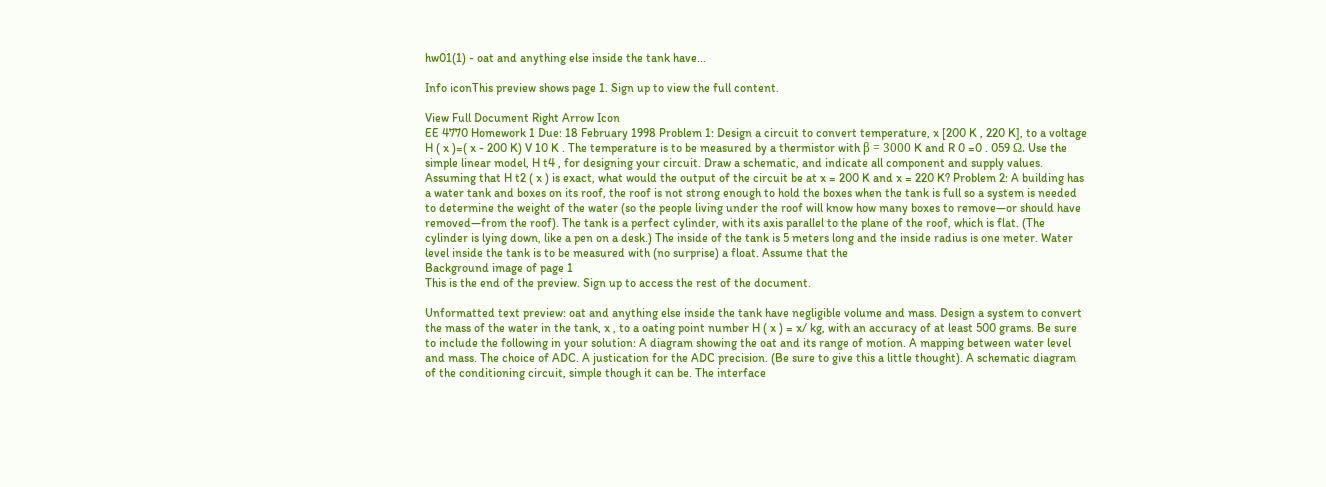hw01(1) - oat and anything else inside the tank have...

Info iconThis preview shows page 1. Sign up to view the full content.

View Full Document Right Arrow Icon
EE 4770 Homework 1 Due: 18 February 1998 Problem 1: Design a circuit to convert temperature, x [200 K , 220 K], to a voltage H ( x )=( x - 200 K) V 10 K . The temperature is to be measured by a thermistor with β = 3000 K and R 0 =0 . 059 Ω. Use the simple linear model, H t4 , for designing your circuit. Draw a schematic, and indicate all component and supply values. Assuming that H t2 ( x ) is exact, what would the output of the circuit be at x = 200 K and x = 220 K? Problem 2: A building has a water tank and boxes on its roof, the roof is not strong enough to hold the boxes when the tank is full so a system is needed to determine the weight of the water (so the people living under the roof will know how many boxes to remove—or should have removed—from the roof). The tank is a perfect cylinder, with its axis parallel to the plane of the roof, which is flat. (The cylinder is lying down, like a pen on a desk.) The inside of the tank is 5 meters long and the inside radius is one meter. Water level inside the tank is to be measured with (no surprise) a float. Assume that the
Background image of page 1
This is the end of the preview. Sign up to access the rest of the document.

Unformatted text preview: oat and anything else inside the tank have negligible volume and mass. Design a system to convert the mass of the water in the tank, x , to a oating point number H ( x ) = x/ kg, with an accuracy of at least 500 grams. Be sure to include the following in your solution: A diagram showing the oat and its range of motion. A mapping between water level and mass. The choice of ADC. A justication for the ADC precision. (Be sure to give this a little thought). A schematic diagram of the conditioning circuit, simple though it can be. The interface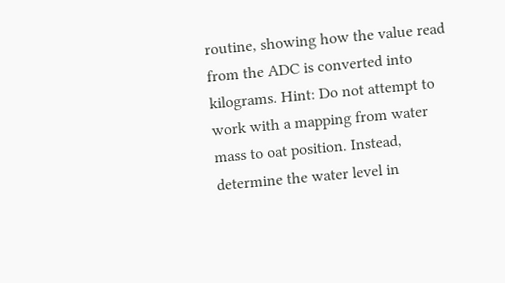routine, showing how the value read from the ADC is converted into kilograms. Hint: Do not attempt to work with a mapping from water mass to oat position. Instead, determine the water level in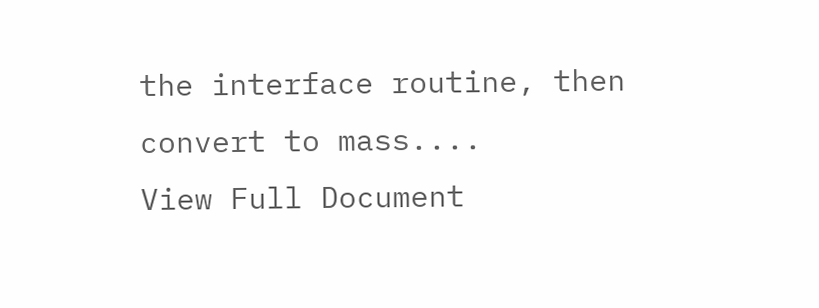the interface routine, then convert to mass....
View Full Document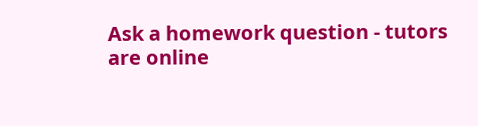Ask a homework question - tutors are online